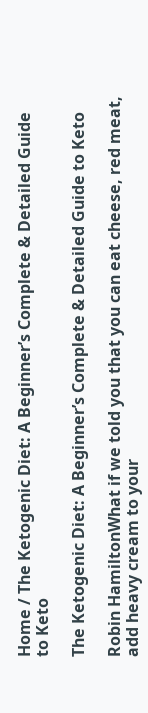Home / The Ketogenic Diet: A Beginner’s Complete & Detailed Guide to Keto

The Ketogenic Diet: A Beginner’s Complete & Detailed Guide to Keto

Robin HamiltonWhat if we told you that you can eat cheese, red meat, add heavy cream to your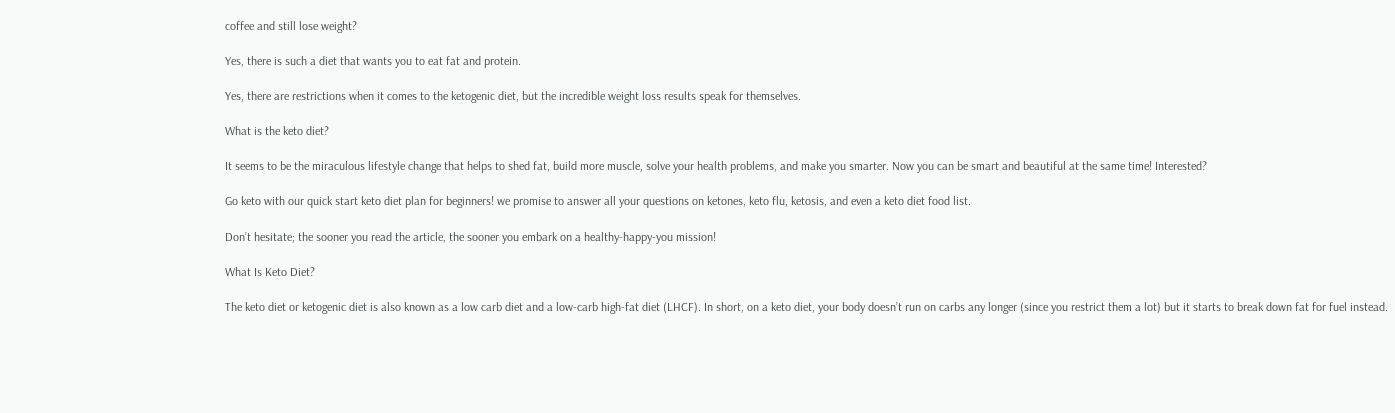coffee and still lose weight?

Yes, there is such a diet that wants you to eat fat and protein.

Yes, there are restrictions when it comes to the ketogenic diet, but the incredible weight loss results speak for themselves.

What is the keto diet?

It seems to be the miraculous lifestyle change that helps to shed fat, build more muscle, solve your health problems, and make you smarter. Now you can be smart and beautiful at the same time! Interested?

Go keto with our quick start keto diet plan for beginners! we promise to answer all your questions on ketones, keto flu, ketosis, and even a keto diet food list.

Don’t hesitate; the sooner you read the article, the sooner you embark on a healthy-happy-you mission!

What Is Keto Diet?

The keto diet or ketogenic diet is also known as a low carb diet and a low-carb high-fat diet (LHCF). In short, on a keto diet, your body doesn’t run on carbs any longer (since you restrict them a lot) but it starts to break down fat for fuel instead.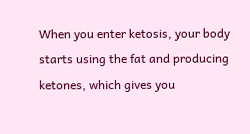When you enter ketosis, your body starts using the fat and producing ketones, which gives you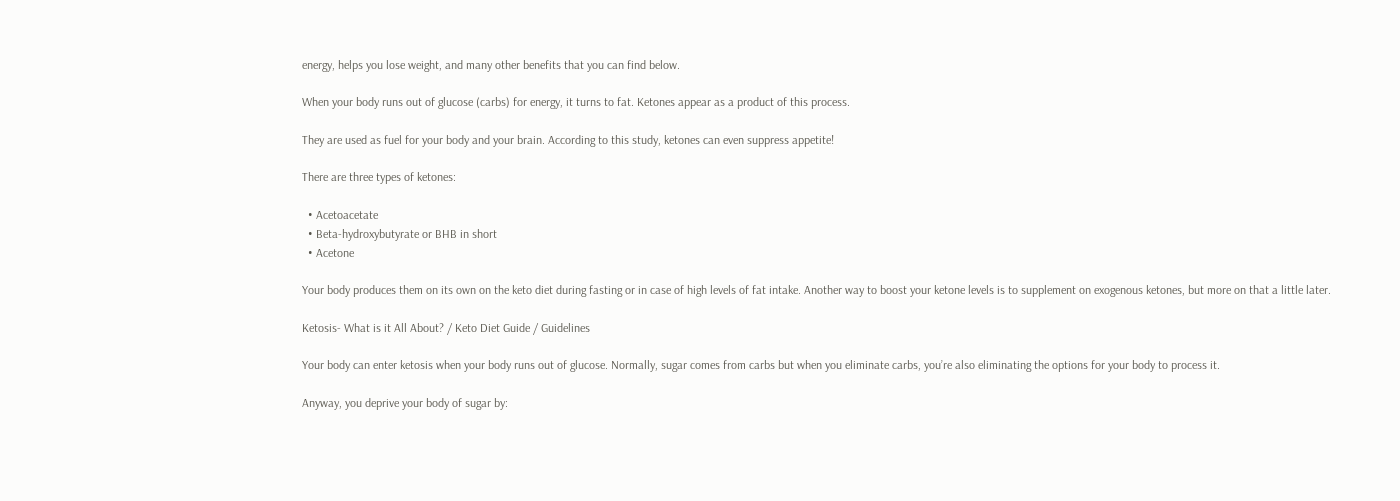energy, helps you lose weight, and many other benefits that you can find below.

When your body runs out of glucose (carbs) for energy, it turns to fat. Ketones appear as a product of this process.

They are used as fuel for your body and your brain. According to this study, ketones can even suppress appetite!

There are three types of ketones:

  • Acetoacetate
  • Beta-hydroxybutyrate or BHB in short
  • Acetone

Your body produces them on its own on the keto diet during fasting or in case of high levels of fat intake. Another way to boost your ketone levels is to supplement on exogenous ketones, but more on that a little later.

Ketosis- What is it All About? / Keto Diet Guide / Guidelines

Your body can enter ketosis when your body runs out of glucose. Normally, sugar comes from carbs but when you eliminate carbs, you’re also eliminating the options for your body to process it.

Anyway, you deprive your body of sugar by: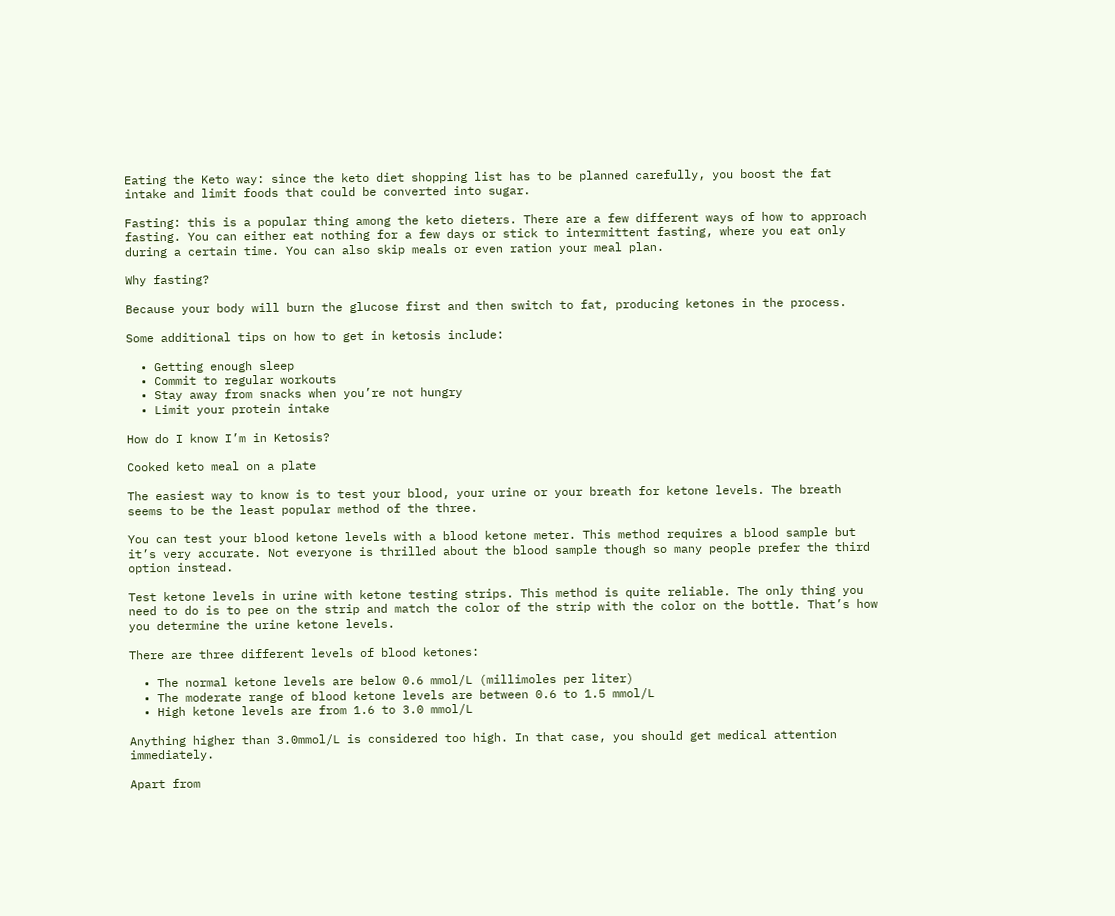Eating the Keto way: since the keto diet shopping list has to be planned carefully, you boost the fat intake and limit foods that could be converted into sugar.

Fasting: this is a popular thing among the keto dieters. There are a few different ways of how to approach fasting. You can either eat nothing for a few days or stick to intermittent fasting, where you eat only during a certain time. You can also skip meals or even ration your meal plan.

Why fasting?

Because your body will burn the glucose first and then switch to fat, producing ketones in the process.

Some additional tips on how to get in ketosis include:

  • Getting enough sleep
  • Commit to regular workouts
  • Stay away from snacks when you’re not hungry
  • Limit your protein intake

How do I know I’m in Ketosis?

Cooked keto meal on a plate

The easiest way to know is to test your blood, your urine or your breath for ketone levels. The breath seems to be the least popular method of the three.

You can test your blood ketone levels with a blood ketone meter. This method requires a blood sample but it’s very accurate. Not everyone is thrilled about the blood sample though so many people prefer the third option instead.

Test ketone levels in urine with ketone testing strips. This method is quite reliable. The only thing you need to do is to pee on the strip and match the color of the strip with the color on the bottle. That’s how you determine the urine ketone levels.

There are three different levels of blood ketones:

  • The normal ketone levels are below 0.6 mmol/L (millimoles per liter)
  • The moderate range of blood ketone levels are between 0.6 to 1.5 mmol/L
  • High ketone levels are from 1.6 to 3.0 mmol/L

Anything higher than 3.0mmol/L is considered too high. In that case, you should get medical attention immediately.

Apart from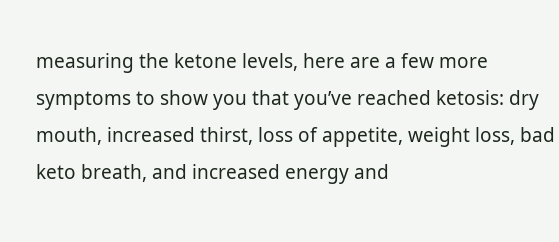measuring the ketone levels, here are a few more symptoms to show you that you’ve reached ketosis: dry mouth, increased thirst, loss of appetite, weight loss, bad keto breath, and increased energy and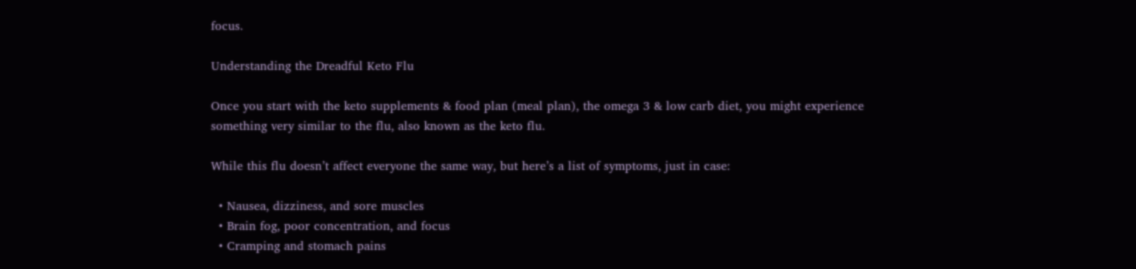focus.

Understanding the Dreadful Keto Flu

Once you start with the keto supplements & food plan (meal plan), the omega 3 & low carb diet, you might experience something very similar to the flu, also known as the keto flu.

While this flu doesn’t affect everyone the same way, but here’s a list of symptoms, just in case:

  • Nausea, dizziness, and sore muscles
  • Brain fog, poor concentration, and focus
  • Cramping and stomach pains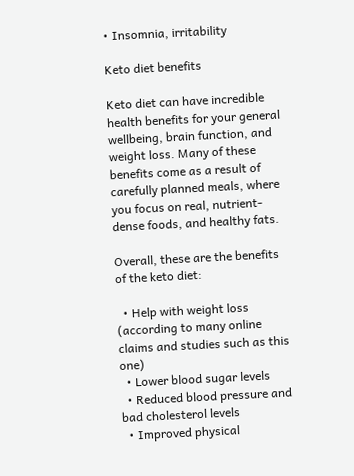• Insomnia, irritability

Keto diet benefits

Keto diet can have incredible health benefits for your general wellbeing, brain function, and weight loss. Many of these benefits come as a result of carefully planned meals, where you focus on real, nutrient-dense foods, and healthy fats.

Overall, these are the benefits of the keto diet:

  • Help with weight loss (according to many online claims and studies such as this one)
  • Lower blood sugar levels
  • Reduced blood pressure and bad cholesterol levels
  • Improved physical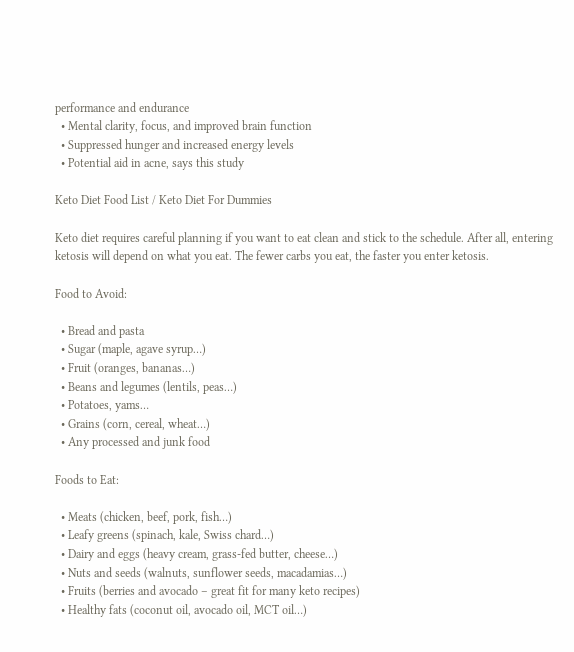performance and endurance
  • Mental clarity, focus, and improved brain function
  • Suppressed hunger and increased energy levels
  • Potential aid in acne, says this study

Keto Diet Food List / Keto Diet For Dummies

Keto diet requires careful planning if you want to eat clean and stick to the schedule. After all, entering ketosis will depend on what you eat. The fewer carbs you eat, the faster you enter ketosis.

Food to Avoid:

  • Bread and pasta
  • Sugar (maple, agave syrup…)
  • Fruit (oranges, bananas…)
  • Beans and legumes (lentils, peas…)
  • Potatoes, yams…
  • Grains (corn, cereal, wheat…)
  • Any processed and junk food

Foods to Eat:

  • Meats (chicken, beef, pork, fish…)
  • Leafy greens (spinach, kale, Swiss chard…)
  • Dairy and eggs (heavy cream, grass-fed butter, cheese…)
  • Nuts and seeds (walnuts, sunflower seeds, macadamias…)
  • Fruits (berries and avocado – great fit for many keto recipes)
  • Healthy fats (coconut oil, avocado oil, MCT oil…)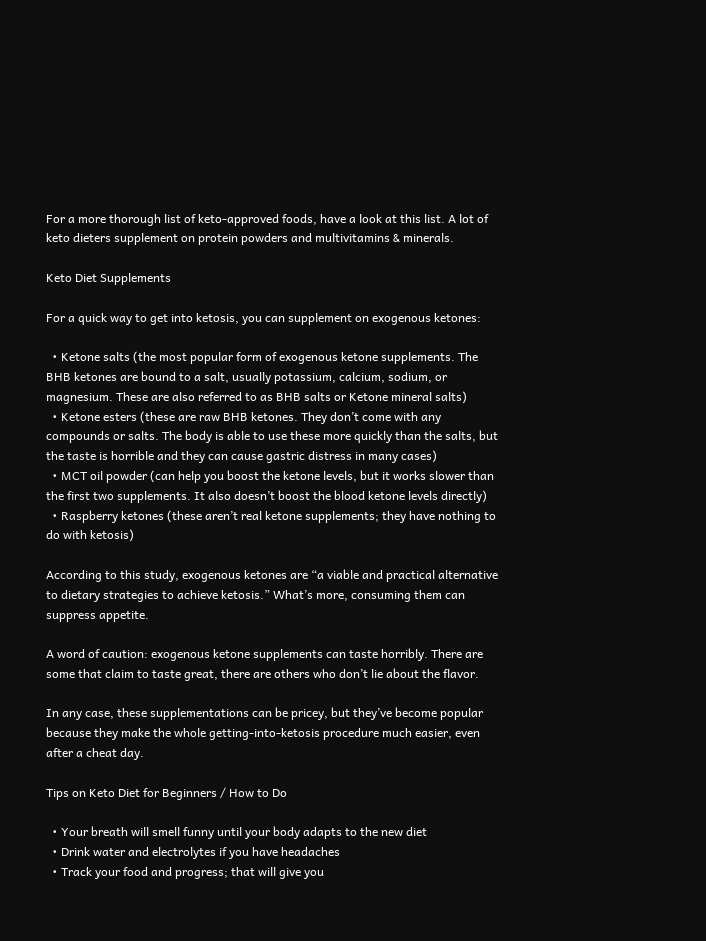For a more thorough list of keto-approved foods, have a look at this list. A lot of keto dieters supplement on protein powders and multivitamins & minerals.

Keto Diet Supplements

For a quick way to get into ketosis, you can supplement on exogenous ketones:

  • Ketone salts (the most popular form of exogenous ketone supplements. The BHB ketones are bound to a salt, usually potassium, calcium, sodium, or magnesium. These are also referred to as BHB salts or Ketone mineral salts)
  • Ketone esters (these are raw BHB ketones. They don’t come with any compounds or salts. The body is able to use these more quickly than the salts, but the taste is horrible and they can cause gastric distress in many cases)
  • MCT oil powder (can help you boost the ketone levels, but it works slower than the first two supplements. It also doesn’t boost the blood ketone levels directly)
  • Raspberry ketones (these aren’t real ketone supplements; they have nothing to do with ketosis)

According to this study, exogenous ketones are “a viable and practical alternative to dietary strategies to achieve ketosis.” What’s more, consuming them can suppress appetite.

A word of caution: exogenous ketone supplements can taste horribly. There are some that claim to taste great, there are others who don’t lie about the flavor.

In any case, these supplementations can be pricey, but they’ve become popular because they make the whole getting-into-ketosis procedure much easier, even after a cheat day.

Tips on Keto Diet for Beginners / How to Do

  • Your breath will smell funny until your body adapts to the new diet
  • Drink water and electrolytes if you have headaches
  • Track your food and progress; that will give you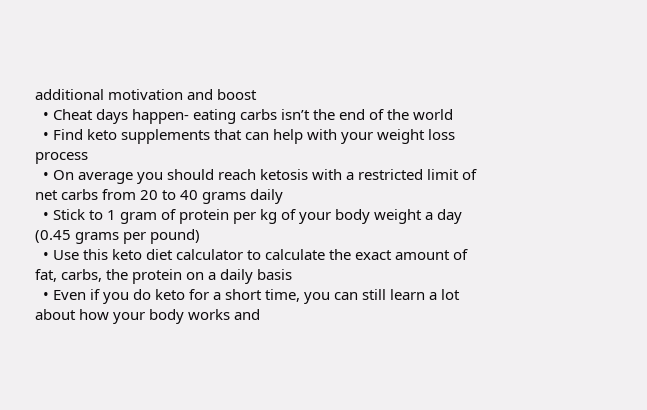additional motivation and boost
  • Cheat days happen- eating carbs isn’t the end of the world
  • Find keto supplements that can help with your weight loss process
  • On average you should reach ketosis with a restricted limit of net carbs from 20 to 40 grams daily
  • Stick to 1 gram of protein per kg of your body weight a day (0.45 grams per pound)
  • Use this keto diet calculator to calculate the exact amount of fat, carbs, the protein on a daily basis
  • Even if you do keto for a short time, you can still learn a lot about how your body works and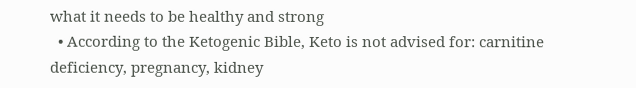what it needs to be healthy and strong
  • According to the Ketogenic Bible, Keto is not advised for: carnitine deficiency, pregnancy, kidney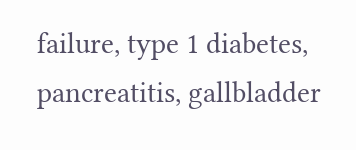failure, type 1 diabetes, pancreatitis, gallbladder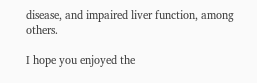disease, and impaired liver function, among others.

I hope you enjoyed the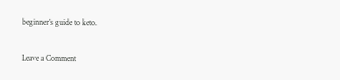beginner’s guide to keto.

Leave a Comment